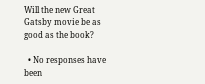Will the new Great Gatsby movie be as good as the book?

  • No responses have been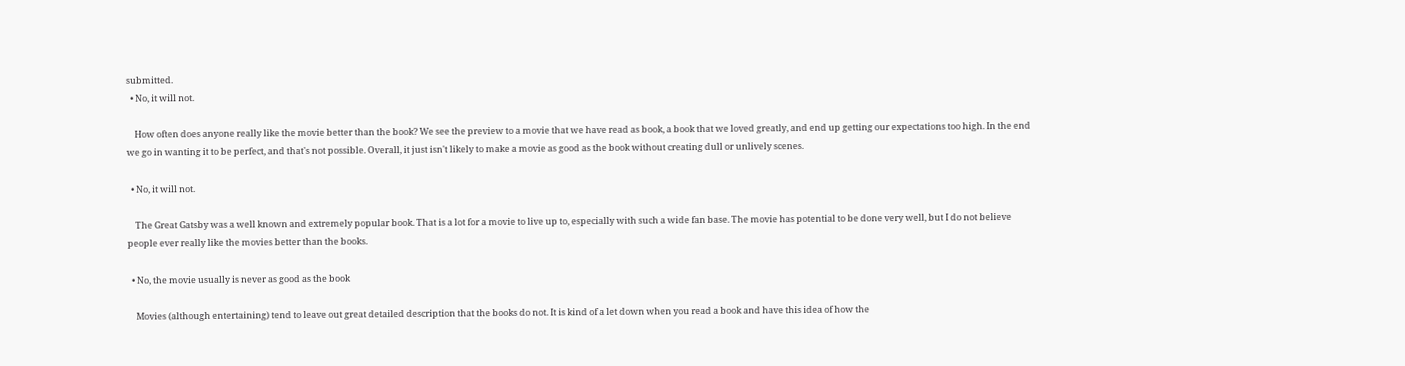submitted.
  • No, it will not.

    How often does anyone really like the movie better than the book? We see the preview to a movie that we have read as book, a book that we loved greatly, and end up getting our expectations too high. In the end we go in wanting it to be perfect, and that's not possible. Overall, it just isn't likely to make a movie as good as the book without creating dull or unlively scenes.

  • No, it will not.

    The Great Gatsby was a well known and extremely popular book. That is a lot for a movie to live up to, especially with such a wide fan base. The movie has potential to be done very well, but I do not believe people ever really like the movies better than the books.

  • No, the movie usually is never as good as the book

    Movies (although entertaining) tend to leave out great detailed description that the books do not. It is kind of a let down when you read a book and have this idea of how the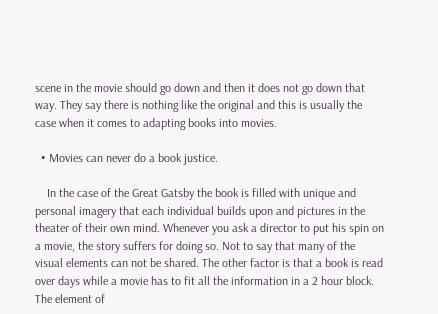scene in the movie should go down and then it does not go down that way. They say there is nothing like the original and this is usually the case when it comes to adapting books into movies.

  • Movies can never do a book justice.

    In the case of the Great Gatsby the book is filled with unique and personal imagery that each individual builds upon and pictures in the theater of their own mind. Whenever you ask a director to put his spin on a movie, the story suffers for doing so. Not to say that many of the visual elements can not be shared. The other factor is that a book is read over days while a movie has to fit all the information in a 2 hour block. The element of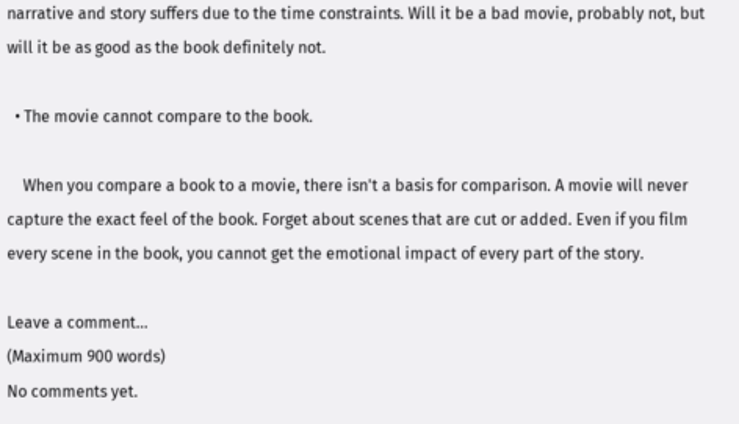narrative and story suffers due to the time constraints. Will it be a bad movie, probably not, but will it be as good as the book definitely not.

  • The movie cannot compare to the book.

    When you compare a book to a movie, there isn't a basis for comparison. A movie will never capture the exact feel of the book. Forget about scenes that are cut or added. Even if you film every scene in the book, you cannot get the emotional impact of every part of the story.

Leave a comment...
(Maximum 900 words)
No comments yet.